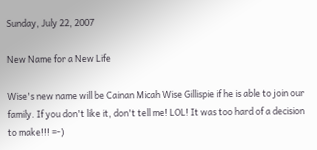Sunday, July 22, 2007

New Name for a New Life

Wise's new name will be Cainan Micah Wise Gillispie if he is able to join our family. If you don't like it, don't tell me! LOL! It was too hard of a decision to make!!! =-)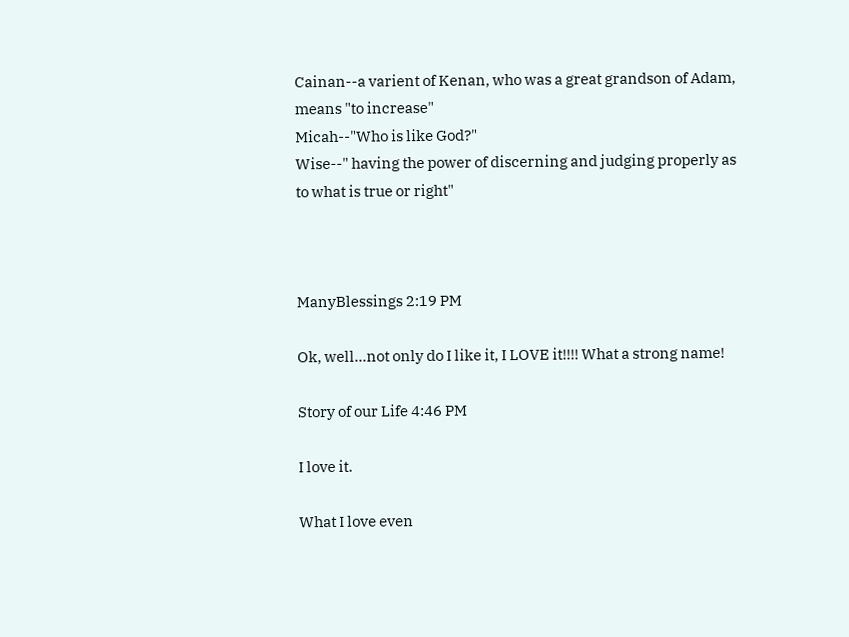Cainan--a varient of Kenan, who was a great grandson of Adam, means "to increase"
Micah--"Who is like God?"
Wise--" having the power of discerning and judging properly as to what is true or right"



ManyBlessings 2:19 PM

Ok, well...not only do I like it, I LOVE it!!!! What a strong name!

Story of our Life 4:46 PM

I love it.

What I love even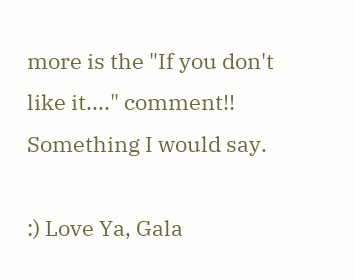more is the "If you don't like it...." comment!! Something I would say.

:) Love Ya, Gala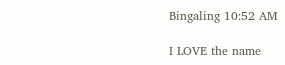Bingaling 10:52 AM

I LOVE the name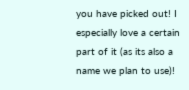you have picked out! I especially love a certain part of it (as its also a name we plan to use)!